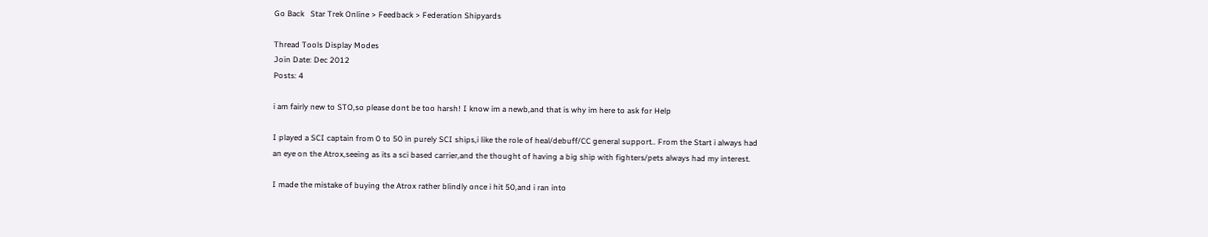Go Back   Star Trek Online > Feedback > Federation Shipyards

Thread Tools Display Modes
Join Date: Dec 2012
Posts: 4

i am fairly new to STO,so please dont be too harsh! I know im a newb,and that is why im here to ask for Help

I played a SCI captain from 0 to 50 in purely SCI ships,i like the role of heal/debuff/CC general support.. From the Start i always had an eye on the Atrox,seeing as its a sci based carrier,and the thought of having a big ship with fighters/pets always had my interest.

I made the mistake of buying the Atrox rather blindly once i hit 50,and i ran into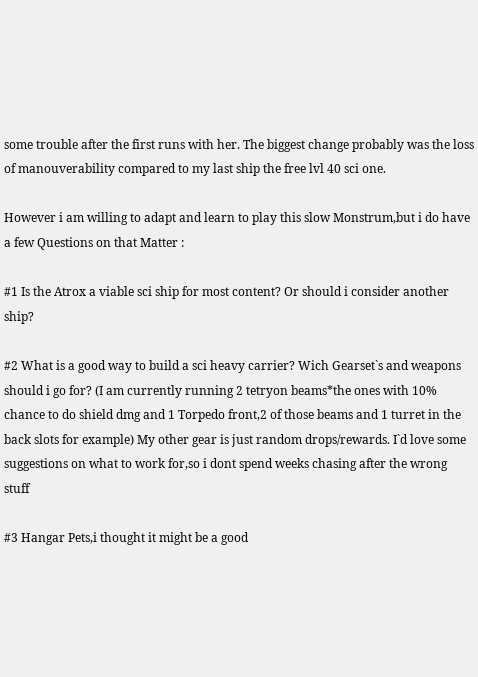some trouble after the first runs with her. The biggest change probably was the loss of manouverability compared to my last ship the free lvl 40 sci one.

However i am willing to adapt and learn to play this slow Monstrum,but i do have a few Questions on that Matter :

#1 Is the Atrox a viable sci ship for most content? Or should i consider another ship?

#2 What is a good way to build a sci heavy carrier? Wich Gearset`s and weapons should i go for? (I am currently running 2 tetryon beams*the ones with 10% chance to do shield dmg and 1 Torpedo front,2 of those beams and 1 turret in the back slots for example) My other gear is just random drops/rewards. I`d love some suggestions on what to work for,so i dont spend weeks chasing after the wrong stuff

#3 Hangar Pets,i thought it might be a good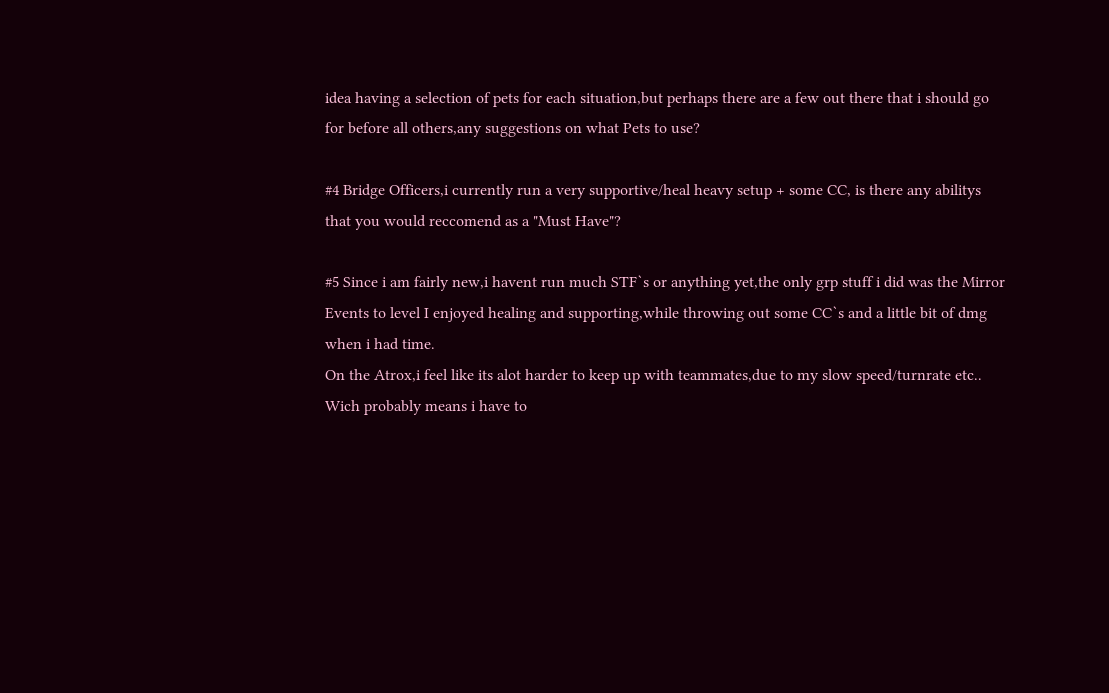idea having a selection of pets for each situation,but perhaps there are a few out there that i should go for before all others,any suggestions on what Pets to use?

#4 Bridge Officers,i currently run a very supportive/heal heavy setup + some CC, is there any abilitys that you would reccomend as a "Must Have"?

#5 Since i am fairly new,i havent run much STF`s or anything yet,the only grp stuff i did was the Mirror Events to level I enjoyed healing and supporting,while throwing out some CC`s and a little bit of dmg when i had time.
On the Atrox,i feel like its alot harder to keep up with teammates,due to my slow speed/turnrate etc.. Wich probably means i have to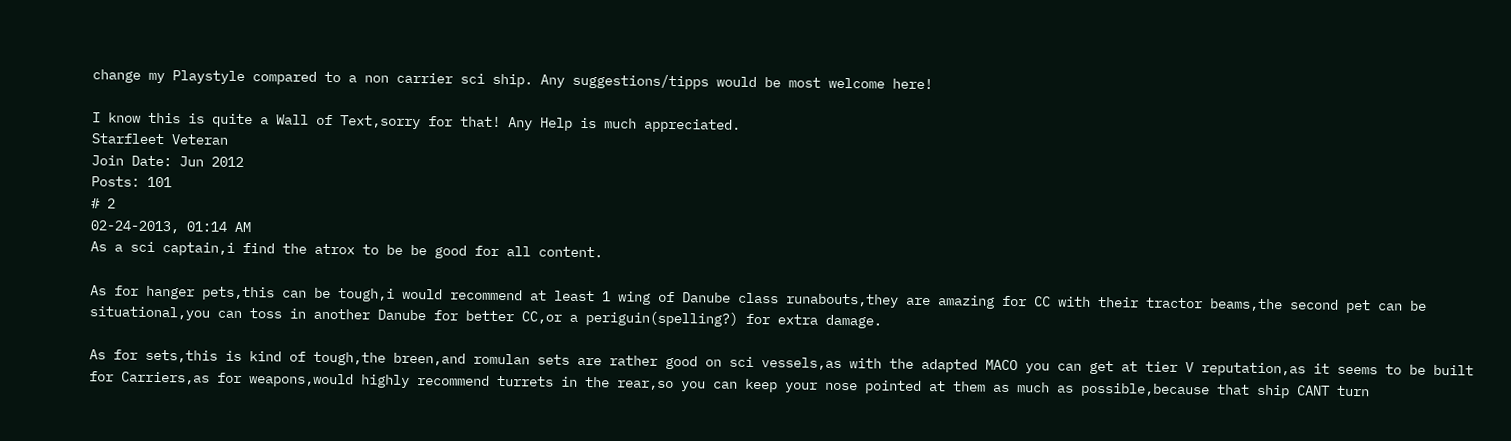change my Playstyle compared to a non carrier sci ship. Any suggestions/tipps would be most welcome here!

I know this is quite a Wall of Text,sorry for that! Any Help is much appreciated.
Starfleet Veteran
Join Date: Jun 2012
Posts: 101
# 2
02-24-2013, 01:14 AM
As a sci captain,i find the atrox to be be good for all content.

As for hanger pets,this can be tough,i would recommend at least 1 wing of Danube class runabouts,they are amazing for CC with their tractor beams,the second pet can be situational,you can toss in another Danube for better CC,or a periguin(spelling?) for extra damage.

As for sets,this is kind of tough,the breen,and romulan sets are rather good on sci vessels,as with the adapted MACO you can get at tier V reputation,as it seems to be built for Carriers,as for weapons,would highly recommend turrets in the rear,so you can keep your nose pointed at them as much as possible,because that ship CANT turn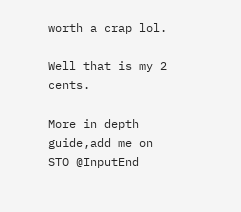worth a crap lol.

Well that is my 2 cents.

More in depth guide,add me on STO @InputEnd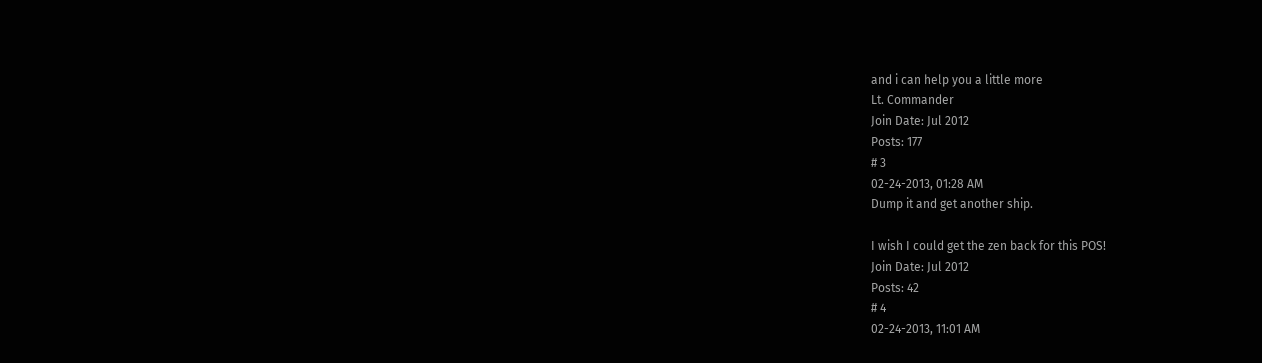and i can help you a little more
Lt. Commander
Join Date: Jul 2012
Posts: 177
# 3
02-24-2013, 01:28 AM
Dump it and get another ship.

I wish I could get the zen back for this POS!
Join Date: Jul 2012
Posts: 42
# 4
02-24-2013, 11:01 AM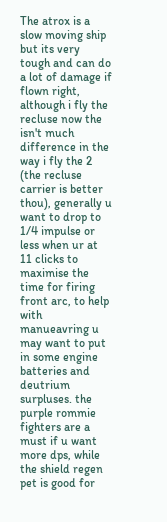The atrox is a slow moving ship but its very tough and can do a lot of damage if flown right, although i fly the recluse now the isn't much difference in the way i fly the 2 (the recluse carrier is better thou), generally u want to drop to 1/4 impulse or less when ur at 11 clicks to maximise the time for firing front arc, to help with manueavring u may want to put in some engine batteries and deutrium surpluses. the purple rommie fighters are a must if u want more dps, while the shield regen pet is good for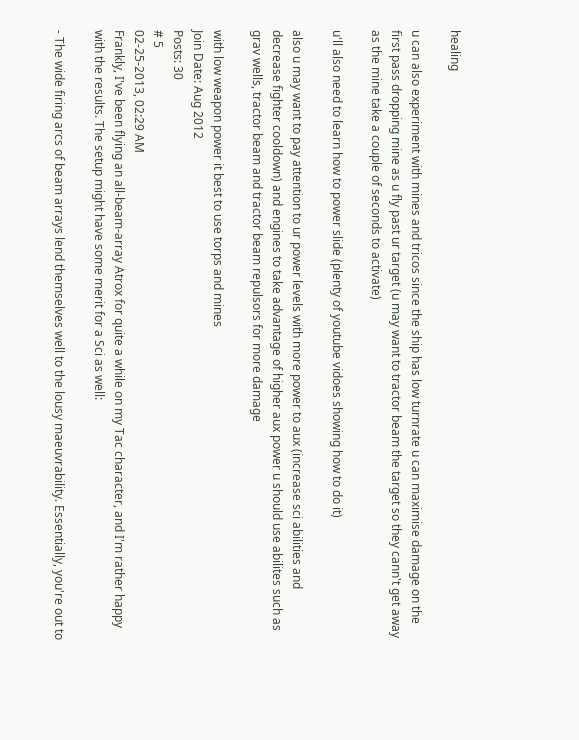healing

u can also experiment with mines and tricos since the ship has low turnrate u can maximise damage on the first pass dropping mine as u fly past ur target (u may want to tractor beam the target so they cann't get away as the mine take a couple of seconds to activate)

u'll also need to learn how to power slide (plenty of youtube vidoes showing how to do it)

also u may want to pay attention to ur power levels with more power to aux (increase sci abilities and decrease fighter cooldown) and engines to take advantage of higher aux power u should use abilites such as grav wells, tractor beam and tractor beam repulsors for more damage

with low weapon power it best to use torps and mines
Join Date: Aug 2012
Posts: 30
# 5
02-25-2013, 02:29 AM
Frankly, I've been flying an all-beam-array Atrox for quite a while on my Tac character, and I'm rather happy with the results. The setup might have some merit for a Sci as well:

- The wide firing arcs of beam arrays lend themselves well to the lousy maeuvrability. Essentially, you're out to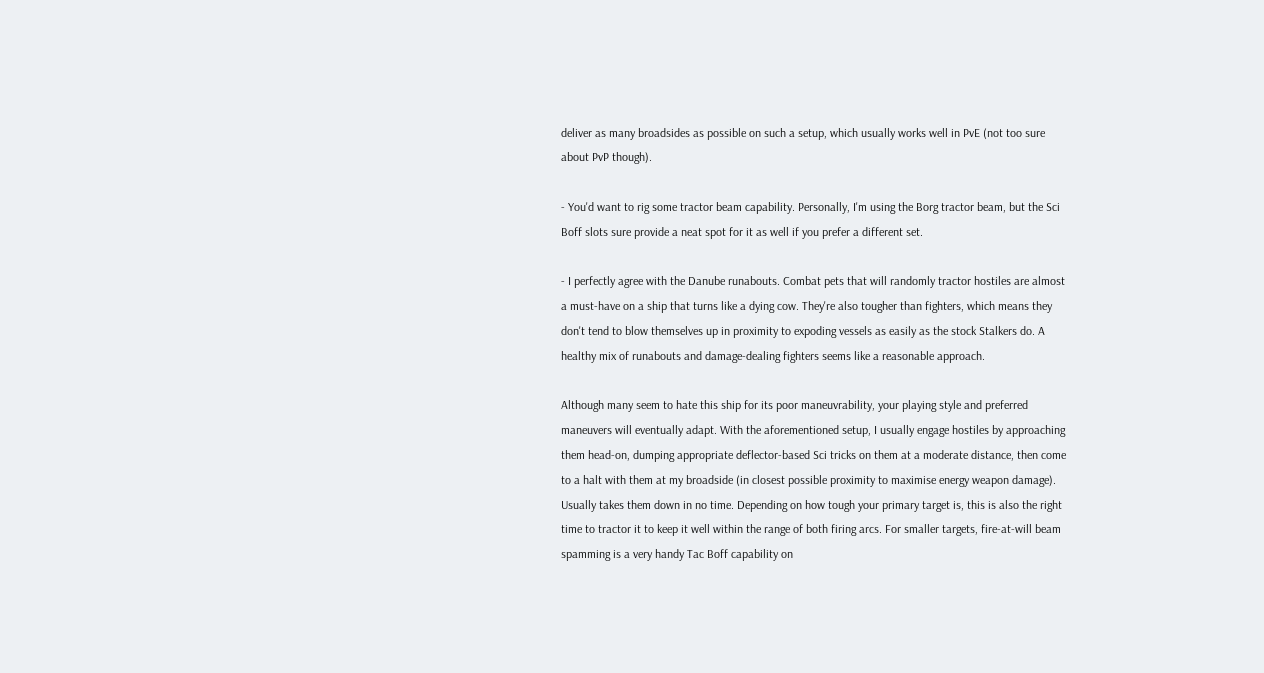deliver as many broadsides as possible on such a setup, which usually works well in PvE (not too sure about PvP though).

- You'd want to rig some tractor beam capability. Personally, I'm using the Borg tractor beam, but the Sci Boff slots sure provide a neat spot for it as well if you prefer a different set.

- I perfectly agree with the Danube runabouts. Combat pets that will randomly tractor hostiles are almost a must-have on a ship that turns like a dying cow. They're also tougher than fighters, which means they don't tend to blow themselves up in proximity to expoding vessels as easily as the stock Stalkers do. A healthy mix of runabouts and damage-dealing fighters seems like a reasonable approach.

Although many seem to hate this ship for its poor maneuvrability, your playing style and preferred maneuvers will eventually adapt. With the aforementioned setup, I usually engage hostiles by approaching them head-on, dumping appropriate deflector-based Sci tricks on them at a moderate distance, then come to a halt with them at my broadside (in closest possible proximity to maximise energy weapon damage). Usually takes them down in no time. Depending on how tough your primary target is, this is also the right time to tractor it to keep it well within the range of both firing arcs. For smaller targets, fire-at-will beam spamming is a very handy Tac Boff capability on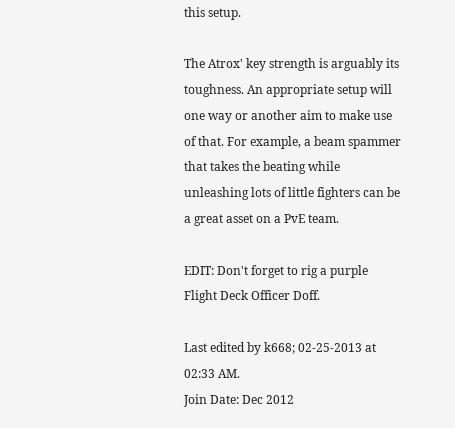this setup.

The Atrox' key strength is arguably its toughness. An appropriate setup will one way or another aim to make use of that. For example, a beam spammer that takes the beating while unleashing lots of little fighters can be a great asset on a PvE team.

EDIT: Don't forget to rig a purple Flight Deck Officer Doff.

Last edited by k668; 02-25-2013 at 02:33 AM.
Join Date: Dec 2012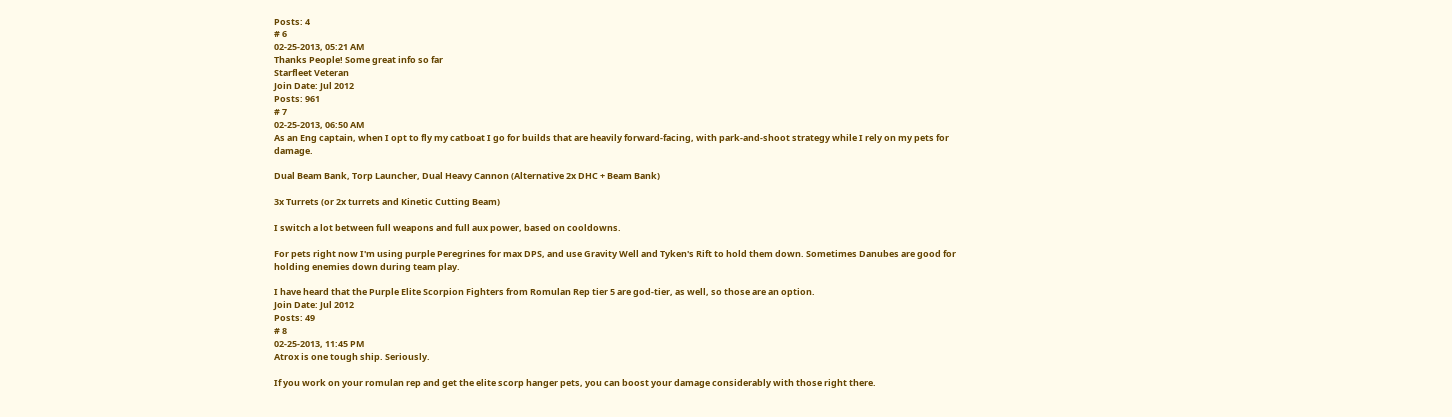Posts: 4
# 6
02-25-2013, 05:21 AM
Thanks People! Some great info so far
Starfleet Veteran
Join Date: Jul 2012
Posts: 961
# 7
02-25-2013, 06:50 AM
As an Eng captain, when I opt to fly my catboat I go for builds that are heavily forward-facing, with park-and-shoot strategy while I rely on my pets for damage.

Dual Beam Bank, Torp Launcher, Dual Heavy Cannon (Alternative 2x DHC + Beam Bank)

3x Turrets (or 2x turrets and Kinetic Cutting Beam)

I switch a lot between full weapons and full aux power, based on cooldowns.

For pets right now I'm using purple Peregrines for max DPS, and use Gravity Well and Tyken's Rift to hold them down. Sometimes Danubes are good for holding enemies down during team play.

I have heard that the Purple Elite Scorpion Fighters from Romulan Rep tier 5 are god-tier, as well, so those are an option.
Join Date: Jul 2012
Posts: 49
# 8
02-25-2013, 11:45 PM
Atrox is one tough ship. Seriously.

If you work on your romulan rep and get the elite scorp hanger pets, you can boost your damage considerably with those right there.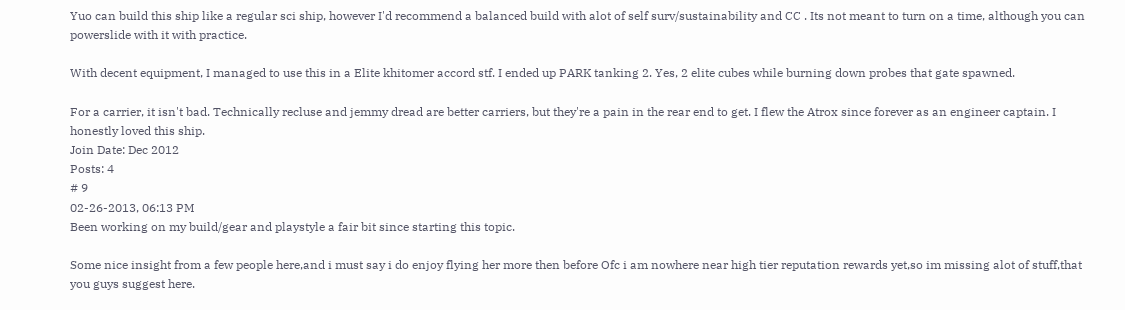Yuo can build this ship like a regular sci ship, however I'd recommend a balanced build with alot of self surv/sustainability and CC . Its not meant to turn on a time, although you can powerslide with it with practice.

With decent equipment, I managed to use this in a Elite khitomer accord stf. I ended up PARK tanking 2. Yes, 2 elite cubes while burning down probes that gate spawned.

For a carrier, it isn't bad. Technically recluse and jemmy dread are better carriers, but they're a pain in the rear end to get. I flew the Atrox since forever as an engineer captain. I honestly loved this ship.
Join Date: Dec 2012
Posts: 4
# 9
02-26-2013, 06:13 PM
Been working on my build/gear and playstyle a fair bit since starting this topic.

Some nice insight from a few people here,and i must say i do enjoy flying her more then before Ofc i am nowhere near high tier reputation rewards yet,so im missing alot of stuff,that you guys suggest here.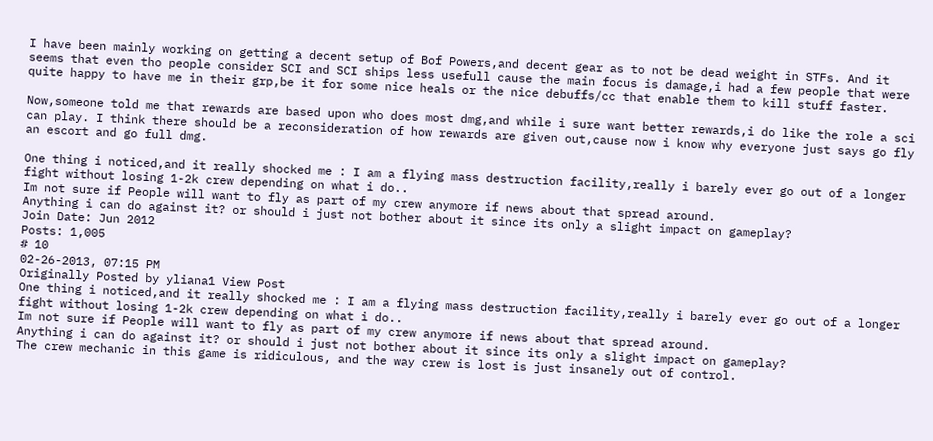I have been mainly working on getting a decent setup of Bof Powers,and decent gear as to not be dead weight in STFs. And it seems that even tho people consider SCI and SCI ships less usefull cause the main focus is damage,i had a few people that were quite happy to have me in their grp,be it for some nice heals or the nice debuffs/cc that enable them to kill stuff faster.

Now,someone told me that rewards are based upon who does most dmg,and while i sure want better rewards,i do like the role a sci can play. I think there should be a reconsideration of how rewards are given out,cause now i know why everyone just says go fly an escort and go full dmg.

One thing i noticed,and it really shocked me : I am a flying mass destruction facility,really i barely ever go out of a longer fight without losing 1-2k crew depending on what i do..
Im not sure if People will want to fly as part of my crew anymore if news about that spread around.
Anything i can do against it? or should i just not bother about it since its only a slight impact on gameplay?
Join Date: Jun 2012
Posts: 1,005
# 10
02-26-2013, 07:15 PM
Originally Posted by yliana1 View Post
One thing i noticed,and it really shocked me : I am a flying mass destruction facility,really i barely ever go out of a longer fight without losing 1-2k crew depending on what i do..
Im not sure if People will want to fly as part of my crew anymore if news about that spread around.
Anything i can do against it? or should i just not bother about it since its only a slight impact on gameplay?
The crew mechanic in this game is ridiculous, and the way crew is lost is just insanely out of control.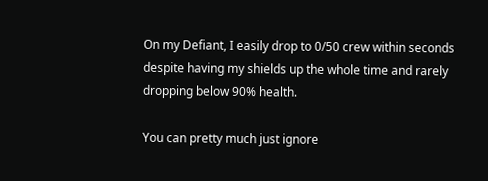On my Defiant, I easily drop to 0/50 crew within seconds despite having my shields up the whole time and rarely dropping below 90% health.

You can pretty much just ignore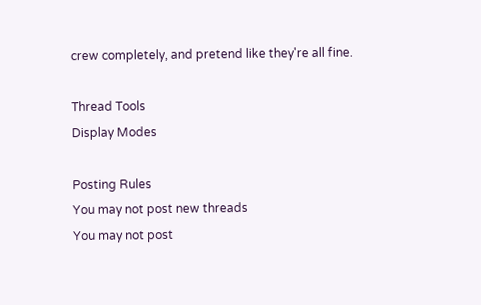crew completely, and pretend like they're all fine.

Thread Tools
Display Modes

Posting Rules
You may not post new threads
You may not post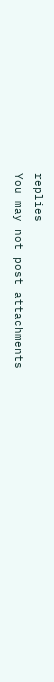replies
You may not post attachments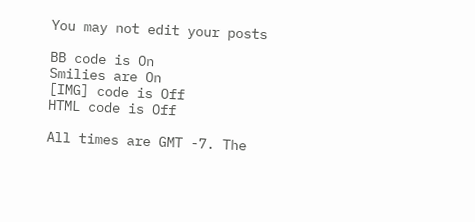You may not edit your posts

BB code is On
Smilies are On
[IMG] code is Off
HTML code is Off

All times are GMT -7. The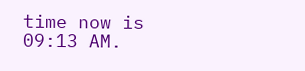time now is 09:13 AM.